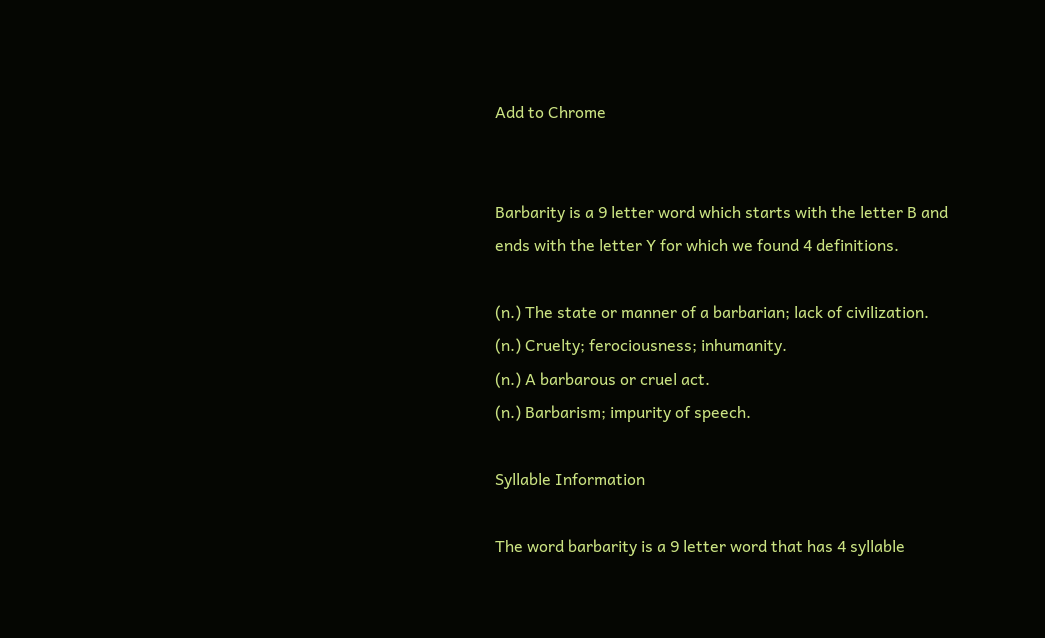Add to Chrome


Barbarity is a 9 letter word which starts with the letter B and ends with the letter Y for which we found 4 definitions.

(n.) The state or manner of a barbarian; lack of civilization.
(n.) Cruelty; ferociousness; inhumanity.
(n.) A barbarous or cruel act.
(n.) Barbarism; impurity of speech.

Syllable Information

The word barbarity is a 9 letter word that has 4 syllable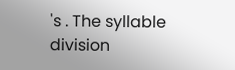's . The syllable division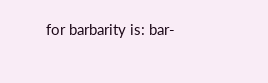for barbarity is: bar-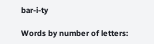bar-i-ty

Words by number of letters: